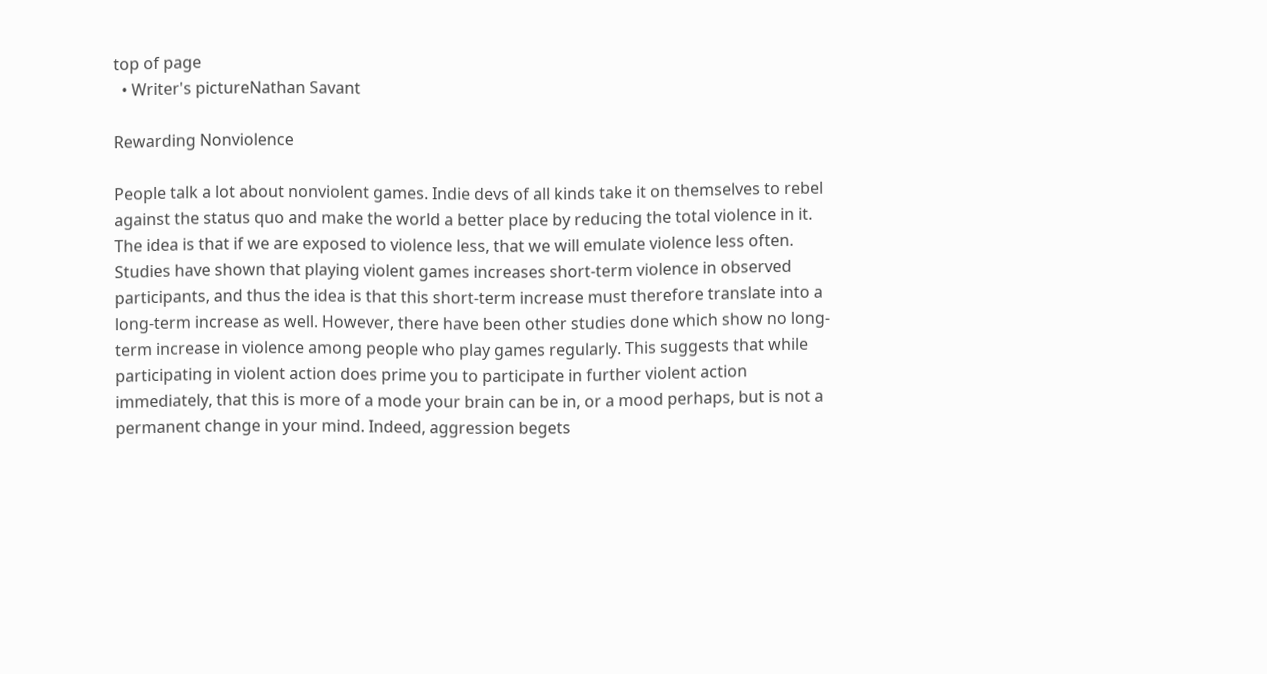top of page
  • Writer's pictureNathan Savant

Rewarding Nonviolence

People talk a lot about nonviolent games. Indie devs of all kinds take it on themselves to rebel against the status quo and make the world a better place by reducing the total violence in it. The idea is that if we are exposed to violence less, that we will emulate violence less often. Studies have shown that playing violent games increases short-term violence in observed participants, and thus the idea is that this short-term increase must therefore translate into a long-term increase as well. However, there have been other studies done which show no long-term increase in violence among people who play games regularly. This suggests that while participating in violent action does prime you to participate in further violent action immediately, that this is more of a mode your brain can be in, or a mood perhaps, but is not a permanent change in your mind. Indeed, aggression begets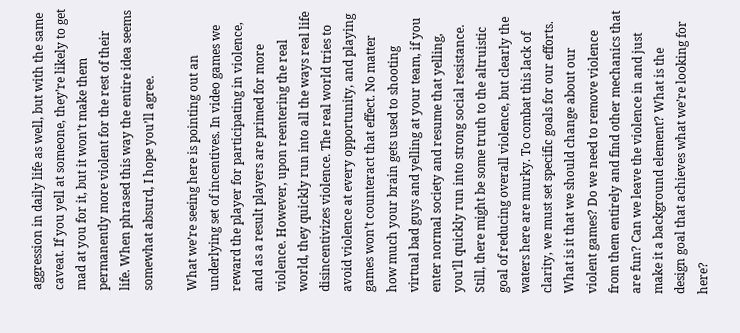aggression in daily life as well, but with the same caveat. If you yell at someone, they’re likely to get mad at you for it, but it won’t make them permanently more violent for the rest of their life. When phrased this way the entire idea seems somewhat absurd, I hope you’ll agree.

What we’re seeing here is pointing out an underlying set of incentives. In video games we reward the player for participating in violence, and as a result players are primed for more violence. However, upon reentering the real world, they quickly run into all the ways real life disincentivizes violence. The real world tries to avoid violence at every opportunity, and playing games won’t counteract that effect. No matter how much your brain gets used to shooting virtual bad guys and yelling at your team, if you enter normal society and resume that yelling, you’ll quickly run into strong social resistance. Still, there might be some truth to the altruistic goal of reducing overall violence, but clearly the waters here are murky. To combat this lack of clarity, we must set specific goals for our efforts. What is it that we should change about our violent games? Do we need to remove violence from them entirely and find other mechanics that are fun? Can we leave the violence in and just make it a background element? What is the design goal that achieves what we’re looking for here?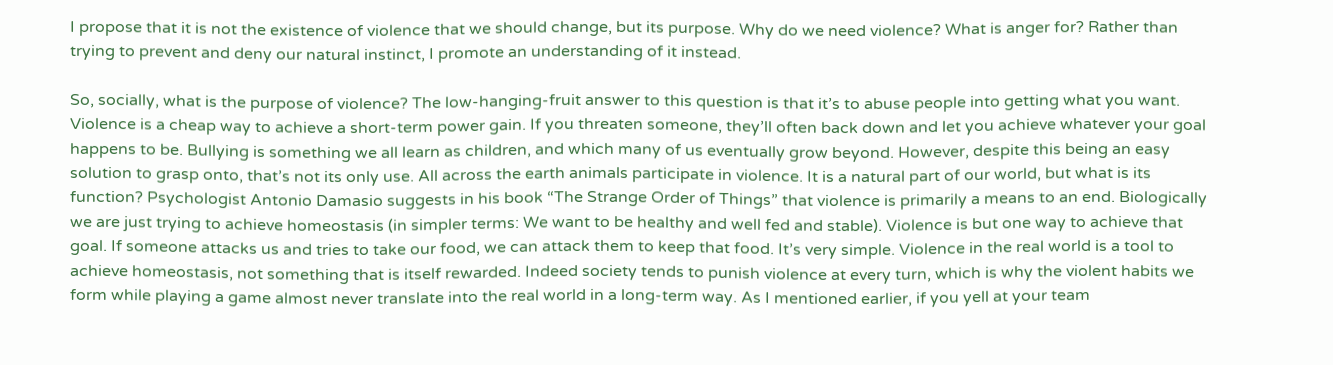I propose that it is not the existence of violence that we should change, but its purpose. Why do we need violence? What is anger for? Rather than trying to prevent and deny our natural instinct, I promote an understanding of it instead.

So, socially, what is the purpose of violence? The low-hanging-fruit answer to this question is that it’s to abuse people into getting what you want. Violence is a cheap way to achieve a short-term power gain. If you threaten someone, they’ll often back down and let you achieve whatever your goal happens to be. Bullying is something we all learn as children, and which many of us eventually grow beyond. However, despite this being an easy solution to grasp onto, that’s not its only use. All across the earth animals participate in violence. It is a natural part of our world, but what is its function? Psychologist Antonio Damasio suggests in his book “The Strange Order of Things” that violence is primarily a means to an end. Biologically we are just trying to achieve homeostasis (in simpler terms: We want to be healthy and well fed and stable). Violence is but one way to achieve that goal. If someone attacks us and tries to take our food, we can attack them to keep that food. It’s very simple. Violence in the real world is a tool to achieve homeostasis, not something that is itself rewarded. Indeed society tends to punish violence at every turn, which is why the violent habits we form while playing a game almost never translate into the real world in a long-term way. As I mentioned earlier, if you yell at your team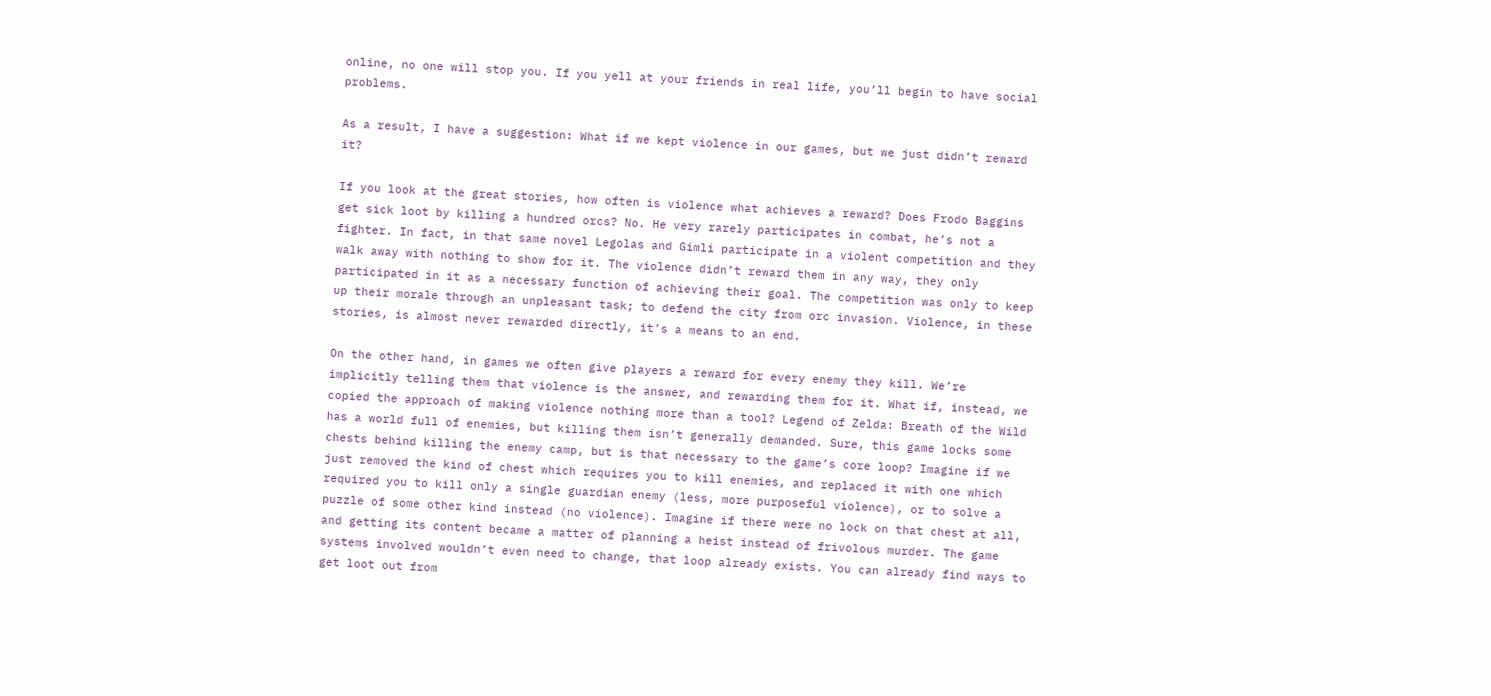online, no one will stop you. If you yell at your friends in real life, you’ll begin to have social problems.

As a result, I have a suggestion: What if we kept violence in our games, but we just didn’t reward it?

If you look at the great stories, how often is violence what achieves a reward? Does Frodo Baggins get sick loot by killing a hundred orcs? No. He very rarely participates in combat, he’s not a fighter. In fact, in that same novel Legolas and Gimli participate in a violent competition and they walk away with nothing to show for it. The violence didn’t reward them in any way, they only participated in it as a necessary function of achieving their goal. The competition was only to keep up their morale through an unpleasant task; to defend the city from orc invasion. Violence, in these stories, is almost never rewarded directly, it’s a means to an end.

On the other hand, in games we often give players a reward for every enemy they kill. We’re implicitly telling them that violence is the answer, and rewarding them for it. What if, instead, we copied the approach of making violence nothing more than a tool? Legend of Zelda: Breath of the Wild has a world full of enemies, but killing them isn’t generally demanded. Sure, this game locks some chests behind killing the enemy camp, but is that necessary to the game’s core loop? Imagine if we just removed the kind of chest which requires you to kill enemies, and replaced it with one which required you to kill only a single guardian enemy (less, more purposeful violence), or to solve a puzzle of some other kind instead (no violence). Imagine if there were no lock on that chest at all, and getting its content became a matter of planning a heist instead of frivolous murder. The game systems involved wouldn’t even need to change, that loop already exists. You can already find ways to get loot out from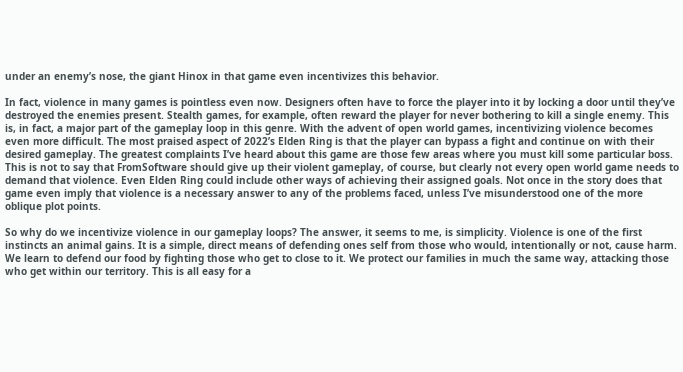under an enemy’s nose, the giant Hinox in that game even incentivizes this behavior.

In fact, violence in many games is pointless even now. Designers often have to force the player into it by locking a door until they’ve destroyed the enemies present. Stealth games, for example, often reward the player for never bothering to kill a single enemy. This is, in fact, a major part of the gameplay loop in this genre. With the advent of open world games, incentivizing violence becomes even more difficult. The most praised aspect of 2022’s Elden Ring is that the player can bypass a fight and continue on with their desired gameplay. The greatest complaints I’ve heard about this game are those few areas where you must kill some particular boss. This is not to say that FromSoftware should give up their violent gameplay, of course, but clearly not every open world game needs to demand that violence. Even Elden Ring could include other ways of achieving their assigned goals. Not once in the story does that game even imply that violence is a necessary answer to any of the problems faced, unless I’ve misunderstood one of the more oblique plot points.

So why do we incentivize violence in our gameplay loops? The answer, it seems to me, is simplicity. Violence is one of the first instincts an animal gains. It is a simple, direct means of defending ones self from those who would, intentionally or not, cause harm. We learn to defend our food by fighting those who get to close to it. We protect our families in much the same way, attacking those who get within our territory. This is all easy for a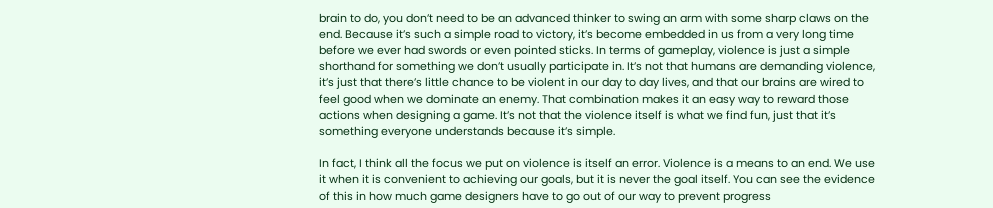brain to do, you don’t need to be an advanced thinker to swing an arm with some sharp claws on the end. Because it’s such a simple road to victory, it’s become embedded in us from a very long time before we ever had swords or even pointed sticks. In terms of gameplay, violence is just a simple shorthand for something we don’t usually participate in. It’s not that humans are demanding violence, it’s just that there’s little chance to be violent in our day to day lives, and that our brains are wired to feel good when we dominate an enemy. That combination makes it an easy way to reward those actions when designing a game. It’s not that the violence itself is what we find fun, just that it’s something everyone understands because it’s simple.

In fact, I think all the focus we put on violence is itself an error. Violence is a means to an end. We use it when it is convenient to achieving our goals, but it is never the goal itself. You can see the evidence of this in how much game designers have to go out of our way to prevent progress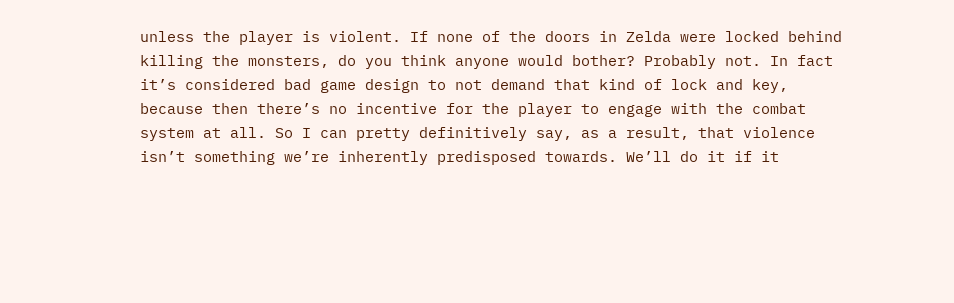unless the player is violent. If none of the doors in Zelda were locked behind killing the monsters, do you think anyone would bother? Probably not. In fact it’s considered bad game design to not demand that kind of lock and key, because then there’s no incentive for the player to engage with the combat system at all. So I can pretty definitively say, as a result, that violence isn’t something we’re inherently predisposed towards. We’ll do it if it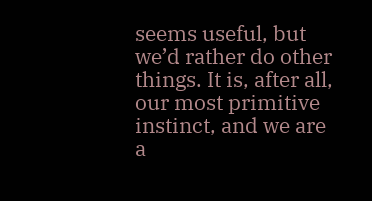seems useful, but we’d rather do other things. It is, after all, our most primitive instinct, and we are a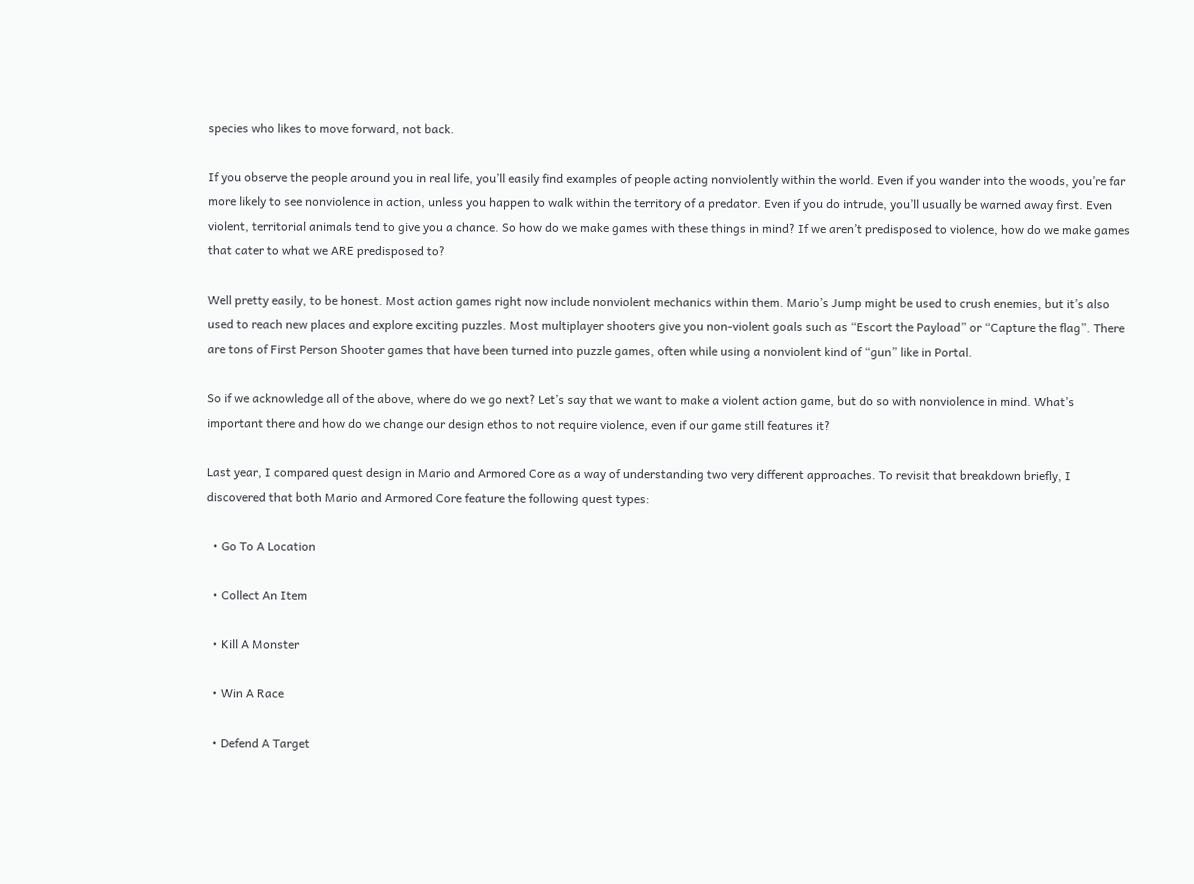species who likes to move forward, not back.

If you observe the people around you in real life, you’ll easily find examples of people acting nonviolently within the world. Even if you wander into the woods, you’re far more likely to see nonviolence in action, unless you happen to walk within the territory of a predator. Even if you do intrude, you’ll usually be warned away first. Even violent, territorial animals tend to give you a chance. So how do we make games with these things in mind? If we aren’t predisposed to violence, how do we make games that cater to what we ARE predisposed to?

Well pretty easily, to be honest. Most action games right now include nonviolent mechanics within them. Mario’s Jump might be used to crush enemies, but it’s also used to reach new places and explore exciting puzzles. Most multiplayer shooters give you non-violent goals such as “Escort the Payload” or “Capture the flag”. There are tons of First Person Shooter games that have been turned into puzzle games, often while using a nonviolent kind of “gun” like in Portal.

So if we acknowledge all of the above, where do we go next? Let’s say that we want to make a violent action game, but do so with nonviolence in mind. What’s important there and how do we change our design ethos to not require violence, even if our game still features it?

Last year, I compared quest design in Mario and Armored Core as a way of understanding two very different approaches. To revisit that breakdown briefly, I discovered that both Mario and Armored Core feature the following quest types:

  • Go To A Location

  • Collect An Item

  • Kill A Monster

  • Win A Race

  • Defend A Target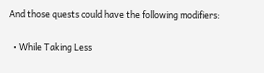And those quests could have the following modifiers:

  • While Taking Less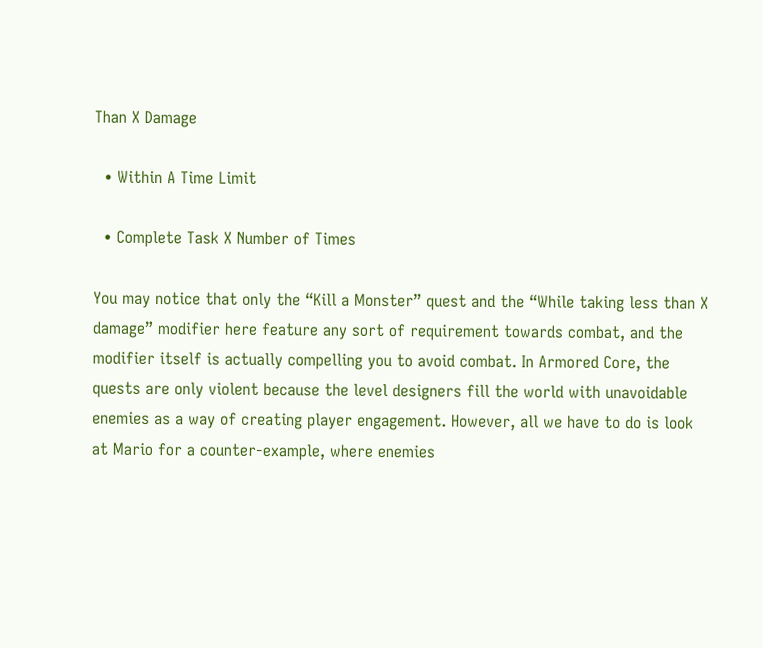Than X Damage

  • Within A Time Limit

  • Complete Task X Number of Times

You may notice that only the “Kill a Monster” quest and the “While taking less than X damage” modifier here feature any sort of requirement towards combat, and the modifier itself is actually compelling you to avoid combat. In Armored Core, the quests are only violent because the level designers fill the world with unavoidable enemies as a way of creating player engagement. However, all we have to do is look at Mario for a counter-example, where enemies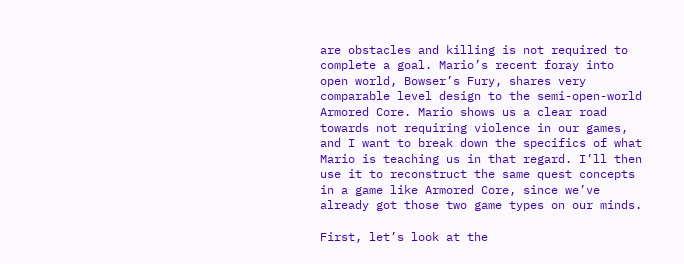are obstacles and killing is not required to complete a goal. Mario’s recent foray into open world, Bowser’s Fury, shares very comparable level design to the semi-open-world Armored Core. Mario shows us a clear road towards not requiring violence in our games, and I want to break down the specifics of what Mario is teaching us in that regard. I’ll then use it to reconstruct the same quest concepts in a game like Armored Core, since we’ve already got those two game types on our minds.

First, let’s look at the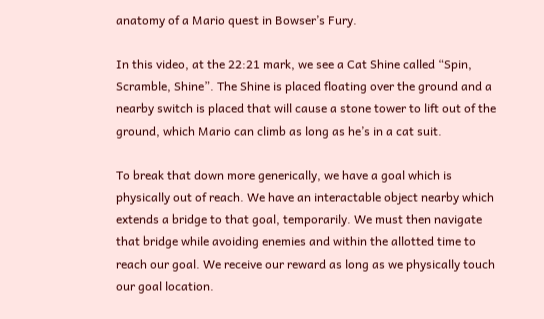anatomy of a Mario quest in Bowser’s Fury.

In this video, at the 22:21 mark, we see a Cat Shine called “Spin, Scramble, Shine”. The Shine is placed floating over the ground and a nearby switch is placed that will cause a stone tower to lift out of the ground, which Mario can climb as long as he’s in a cat suit.

To break that down more generically, we have a goal which is physically out of reach. We have an interactable object nearby which extends a bridge to that goal, temporarily. We must then navigate that bridge while avoiding enemies and within the allotted time to reach our goal. We receive our reward as long as we physically touch our goal location.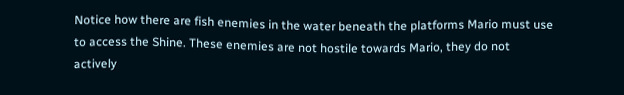Notice how there are fish enemies in the water beneath the platforms Mario must use to access the Shine. These enemies are not hostile towards Mario, they do not actively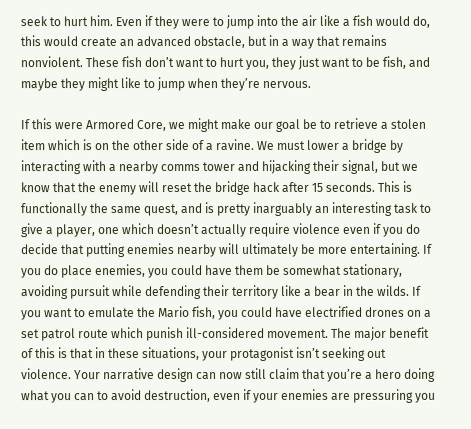seek to hurt him. Even if they were to jump into the air like a fish would do, this would create an advanced obstacle, but in a way that remains nonviolent. These fish don’t want to hurt you, they just want to be fish, and maybe they might like to jump when they’re nervous.

If this were Armored Core, we might make our goal be to retrieve a stolen item which is on the other side of a ravine. We must lower a bridge by interacting with a nearby comms tower and hijacking their signal, but we know that the enemy will reset the bridge hack after 15 seconds. This is functionally the same quest, and is pretty inarguably an interesting task to give a player, one which doesn’t actually require violence even if you do decide that putting enemies nearby will ultimately be more entertaining. If you do place enemies, you could have them be somewhat stationary, avoiding pursuit while defending their territory like a bear in the wilds. If you want to emulate the Mario fish, you could have electrified drones on a set patrol route which punish ill-considered movement. The major benefit of this is that in these situations, your protagonist isn’t seeking out violence. Your narrative design can now still claim that you’re a hero doing what you can to avoid destruction, even if your enemies are pressuring you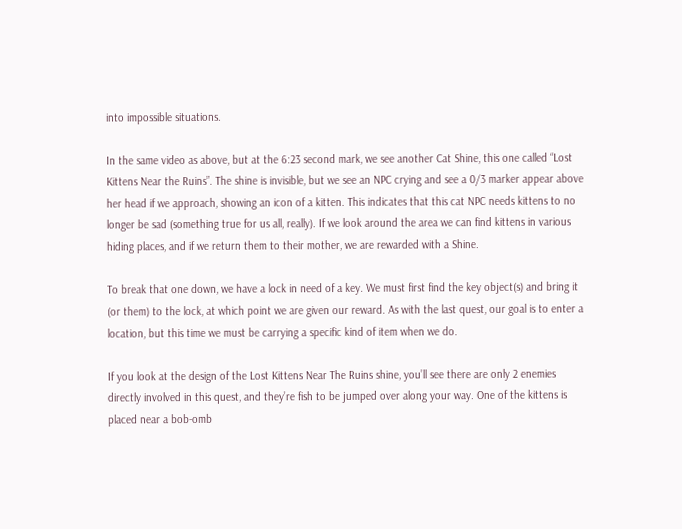into impossible situations.

In the same video as above, but at the 6:23 second mark, we see another Cat Shine, this one called “Lost Kittens Near the Ruins”. The shine is invisible, but we see an NPC crying and see a 0/3 marker appear above her head if we approach, showing an icon of a kitten. This indicates that this cat NPC needs kittens to no longer be sad (something true for us all, really). If we look around the area we can find kittens in various hiding places, and if we return them to their mother, we are rewarded with a Shine.

To break that one down, we have a lock in need of a key. We must first find the key object(s) and bring it (or them) to the lock, at which point we are given our reward. As with the last quest, our goal is to enter a location, but this time we must be carrying a specific kind of item when we do.

If you look at the design of the Lost Kittens Near The Ruins shine, you’ll see there are only 2 enemies directly involved in this quest, and they’re fish to be jumped over along your way. One of the kittens is placed near a bob-omb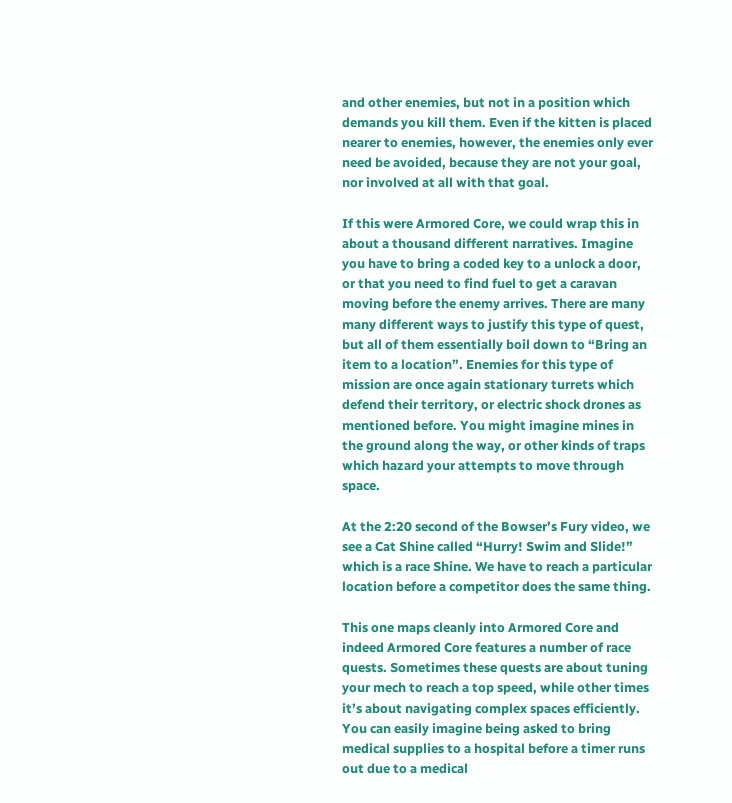and other enemies, but not in a position which demands you kill them. Even if the kitten is placed nearer to enemies, however, the enemies only ever need be avoided, because they are not your goal, nor involved at all with that goal.

If this were Armored Core, we could wrap this in about a thousand different narratives. Imagine you have to bring a coded key to a unlock a door, or that you need to find fuel to get a caravan moving before the enemy arrives. There are many many different ways to justify this type of quest, but all of them essentially boil down to “Bring an item to a location”. Enemies for this type of mission are once again stationary turrets which defend their territory, or electric shock drones as mentioned before. You might imagine mines in the ground along the way, or other kinds of traps which hazard your attempts to move through space.

At the 2:20 second of the Bowser’s Fury video, we see a Cat Shine called “Hurry! Swim and Slide!” which is a race Shine. We have to reach a particular location before a competitor does the same thing.

This one maps cleanly into Armored Core and indeed Armored Core features a number of race quests. Sometimes these quests are about tuning your mech to reach a top speed, while other times it’s about navigating complex spaces efficiently. You can easily imagine being asked to bring medical supplies to a hospital before a timer runs out due to a medical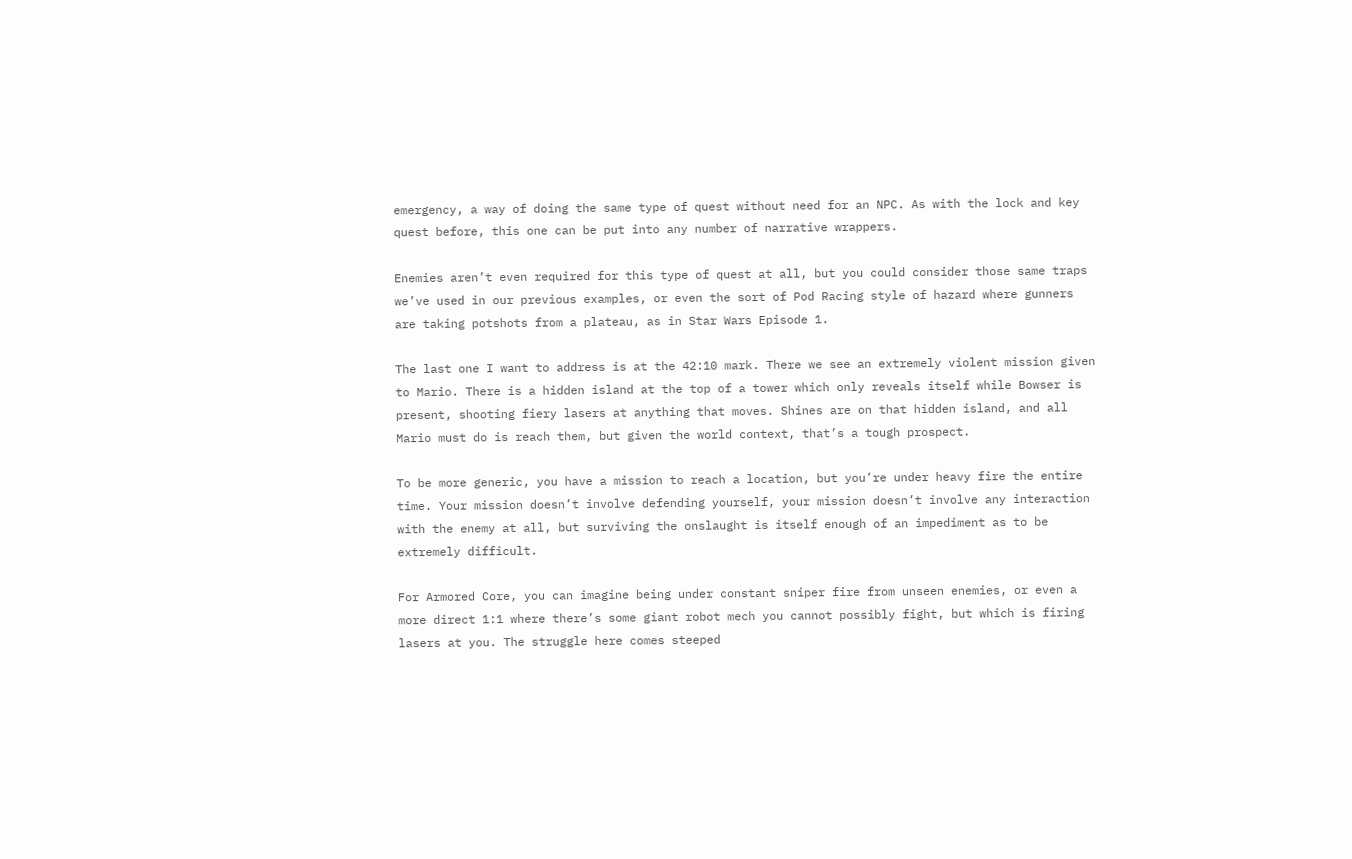emergency, a way of doing the same type of quest without need for an NPC. As with the lock and key quest before, this one can be put into any number of narrative wrappers.

Enemies aren’t even required for this type of quest at all, but you could consider those same traps we’ve used in our previous examples, or even the sort of Pod Racing style of hazard where gunners are taking potshots from a plateau, as in Star Wars Episode 1.

The last one I want to address is at the 42:10 mark. There we see an extremely violent mission given to Mario. There is a hidden island at the top of a tower which only reveals itself while Bowser is present, shooting fiery lasers at anything that moves. Shines are on that hidden island, and all Mario must do is reach them, but given the world context, that’s a tough prospect.

To be more generic, you have a mission to reach a location, but you’re under heavy fire the entire time. Your mission doesn’t involve defending yourself, your mission doesn’t involve any interaction with the enemy at all, but surviving the onslaught is itself enough of an impediment as to be extremely difficult.

For Armored Core, you can imagine being under constant sniper fire from unseen enemies, or even a more direct 1:1 where there’s some giant robot mech you cannot possibly fight, but which is firing lasers at you. The struggle here comes steeped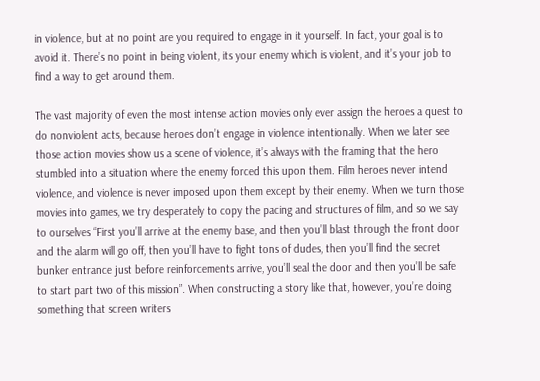in violence, but at no point are you required to engage in it yourself. In fact, your goal is to avoid it. There’s no point in being violent, its your enemy which is violent, and it’s your job to find a way to get around them.

The vast majority of even the most intense action movies only ever assign the heroes a quest to do nonviolent acts, because heroes don’t engage in violence intentionally. When we later see those action movies show us a scene of violence, it’s always with the framing that the hero stumbled into a situation where the enemy forced this upon them. Film heroes never intend violence, and violence is never imposed upon them except by their enemy. When we turn those movies into games, we try desperately to copy the pacing and structures of film, and so we say to ourselves “First you’ll arrive at the enemy base, and then you’ll blast through the front door and the alarm will go off, then you’ll have to fight tons of dudes, then you’ll find the secret bunker entrance just before reinforcements arrive, you’ll seal the door and then you’ll be safe to start part two of this mission”. When constructing a story like that, however, you’re doing something that screen writers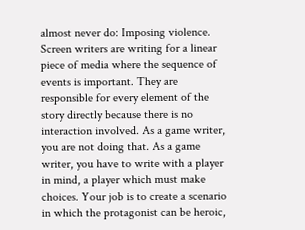almost never do: Imposing violence. Screen writers are writing for a linear piece of media where the sequence of events is important. They are responsible for every element of the story directly because there is no interaction involved. As a game writer, you are not doing that. As a game writer, you have to write with a player in mind, a player which must make choices. Your job is to create a scenario in which the protagonist can be heroic,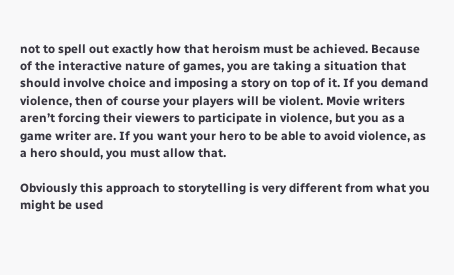not to spell out exactly how that heroism must be achieved. Because of the interactive nature of games, you are taking a situation that should involve choice and imposing a story on top of it. If you demand violence, then of course your players will be violent. Movie writers aren’t forcing their viewers to participate in violence, but you as a game writer are. If you want your hero to be able to avoid violence, as a hero should, you must allow that.

Obviously this approach to storytelling is very different from what you might be used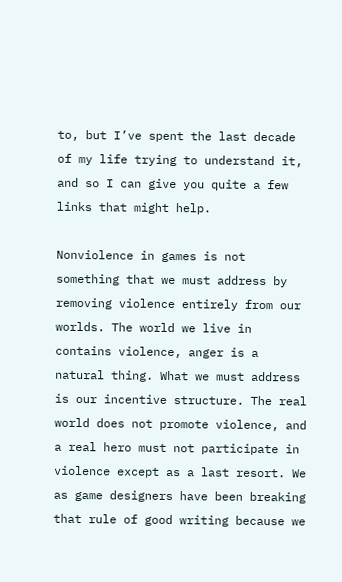to, but I’ve spent the last decade of my life trying to understand it, and so I can give you quite a few links that might help.

Nonviolence in games is not something that we must address by removing violence entirely from our worlds. The world we live in contains violence, anger is a natural thing. What we must address is our incentive structure. The real world does not promote violence, and a real hero must not participate in violence except as a last resort. We as game designers have been breaking that rule of good writing because we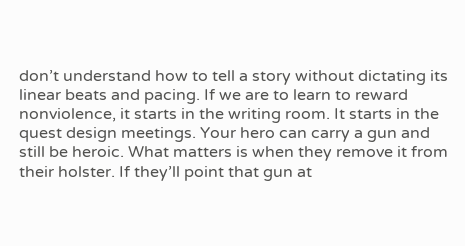don’t understand how to tell a story without dictating its linear beats and pacing. If we are to learn to reward nonviolence, it starts in the writing room. It starts in the quest design meetings. Your hero can carry a gun and still be heroic. What matters is when they remove it from their holster. If they’ll point that gun at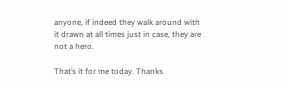anyone, if indeed they walk around with it drawn at all times just in case, they are not a hero.

That’s it for me today. Thanks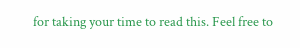for taking your time to read this. Feel free to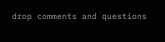drop comments and questions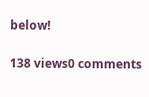below!

138 views0 comments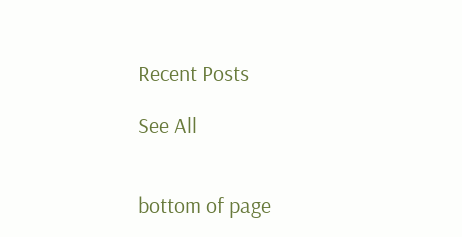Recent Posts

See All


bottom of page